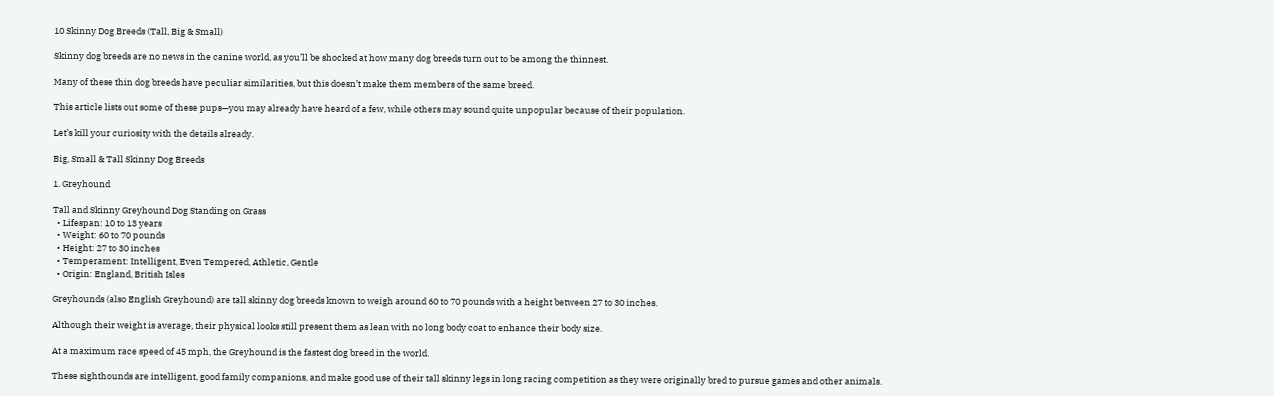10 Skinny Dog Breeds (Tall, Big & Small)

Skinny dog breeds are no news in the canine world, as you’ll be shocked at how many dog breeds turn out to be among the thinnest.

Many of these thin dog breeds have peculiar similarities, but this doesn’t make them members of the same breed.

This article lists out some of these pups—you may already have heard of a few, while others may sound quite unpopular because of their population.

Let’s kill your curiosity with the details already.

Big, Small & Tall Skinny Dog Breeds

1. Greyhound

Tall and Skinny Greyhound Dog Standing on Grass
  • Lifespan: 10 to 13 years
  • Weight: 60 to 70 pounds
  • Height: 27 to 30 inches
  • Temperament: Intelligent, Even Tempered, Athletic, Gentle
  • Origin: England, British Isles

Greyhounds (also English Greyhound) are tall skinny dog breeds known to weigh around 60 to 70 pounds with a height between 27 to 30 inches.

Although their weight is average, their physical looks still present them as lean with no long body coat to enhance their body size.

At a maximum race speed of 45 mph, the Greyhound is the fastest dog breed in the world.

These sighthounds are intelligent, good family companions, and make good use of their tall skinny legs in long racing competition as they were originally bred to pursue games and other animals.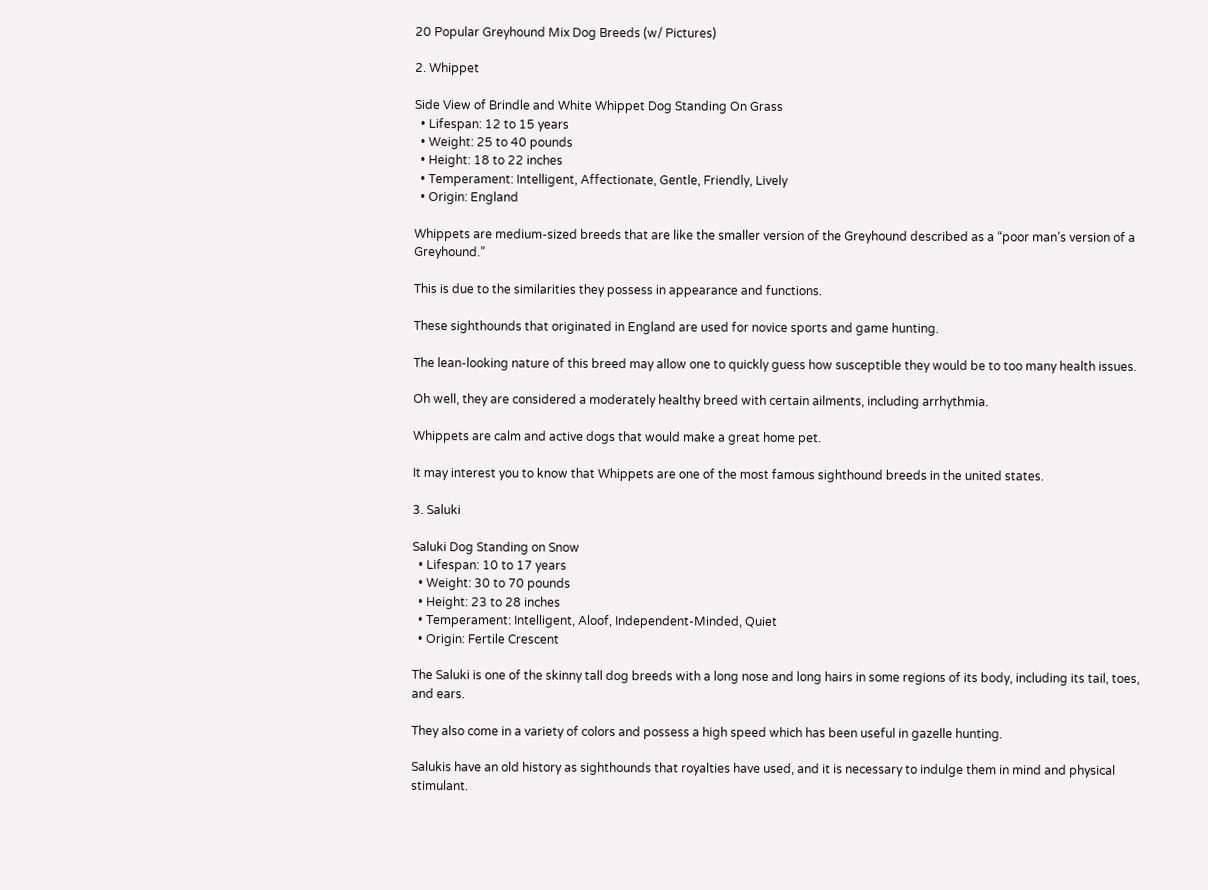20 Popular Greyhound Mix Dog Breeds (w/ Pictures)

2. Whippet

Side View of Brindle and White Whippet Dog Standing On Grass
  • Lifespan: 12 to 15 years
  • Weight: 25 to 40 pounds
  • Height: 18 to 22 inches
  • Temperament: Intelligent, Affectionate, Gentle, Friendly, Lively
  • Origin: England

Whippets are medium-sized breeds that are like the smaller version of the Greyhound described as a “poor man’s version of a Greyhound.”

This is due to the similarities they possess in appearance and functions.

These sighthounds that originated in England are used for novice sports and game hunting.

The lean-looking nature of this breed may allow one to quickly guess how susceptible they would be to too many health issues.

Oh well, they are considered a moderately healthy breed with certain ailments, including arrhythmia.

Whippets are calm and active dogs that would make a great home pet.

It may interest you to know that Whippets are one of the most famous sighthound breeds in the united states.

3. Saluki

Saluki Dog Standing on Snow
  • Lifespan: 10 to 17 years
  • Weight: 30 to 70 pounds
  • Height: 23 to 28 inches
  • Temperament: Intelligent, Aloof, Independent-Minded, Quiet
  • Origin: Fertile Crescent

The Saluki is one of the skinny tall dog breeds with a long nose and long hairs in some regions of its body, including its tail, toes, and ears.

They also come in a variety of colors and possess a high speed which has been useful in gazelle hunting.

Salukis have an old history as sighthounds that royalties have used, and it is necessary to indulge them in mind and physical stimulant.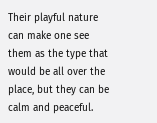Their playful nature can make one see them as the type that would be all over the place, but they can be calm and peaceful.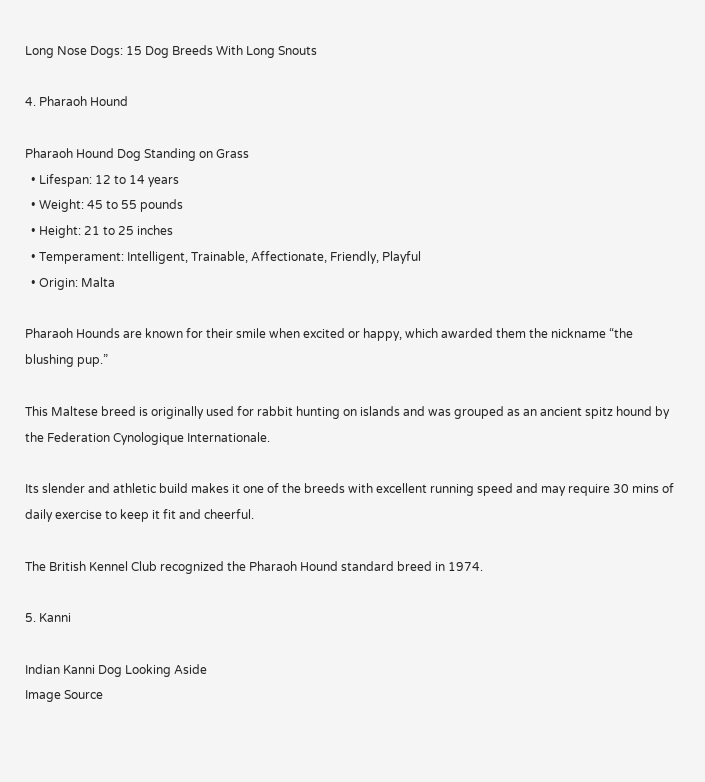Long Nose Dogs: 15 Dog Breeds With Long Snouts

4. Pharaoh Hound

Pharaoh Hound Dog Standing on Grass
  • Lifespan: 12 to 14 years
  • Weight: 45 to 55 pounds
  • Height: 21 to 25 inches
  • Temperament: Intelligent, Trainable, Affectionate, Friendly, Playful
  • Origin: Malta

Pharaoh Hounds are known for their smile when excited or happy, which awarded them the nickname “the blushing pup.”

This Maltese breed is originally used for rabbit hunting on islands and was grouped as an ancient spitz hound by the Federation Cynologique Internationale.

Its slender and athletic build makes it one of the breeds with excellent running speed and may require 30 mins of daily exercise to keep it fit and cheerful.

The British Kennel Club recognized the Pharaoh Hound standard breed in 1974.

5. Kanni

Indian Kanni Dog Looking Aside
Image Source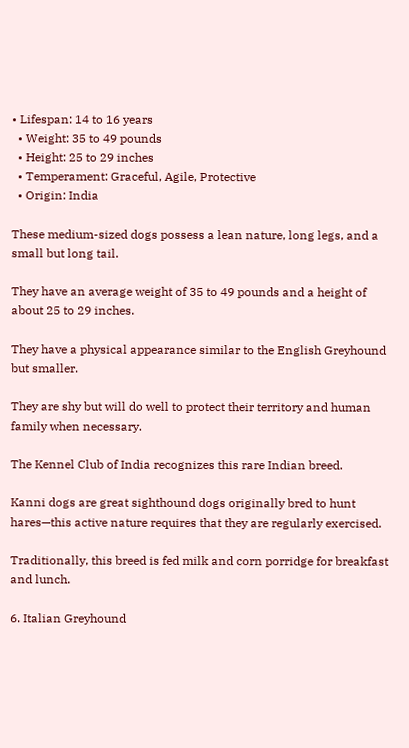• Lifespan: 14 to 16 years
  • Weight: 35 to 49 pounds
  • Height: 25 to 29 inches
  • Temperament: Graceful, Agile, Protective
  • Origin: India

These medium-sized dogs possess a lean nature, long legs, and a small but long tail.

They have an average weight of 35 to 49 pounds and a height of about 25 to 29 inches.

They have a physical appearance similar to the English Greyhound but smaller.

They are shy but will do well to protect their territory and human family when necessary.

The Kennel Club of India recognizes this rare Indian breed.

Kanni dogs are great sighthound dogs originally bred to hunt hares—this active nature requires that they are regularly exercised.

Traditionally, this breed is fed milk and corn porridge for breakfast and lunch.

6. Italian Greyhound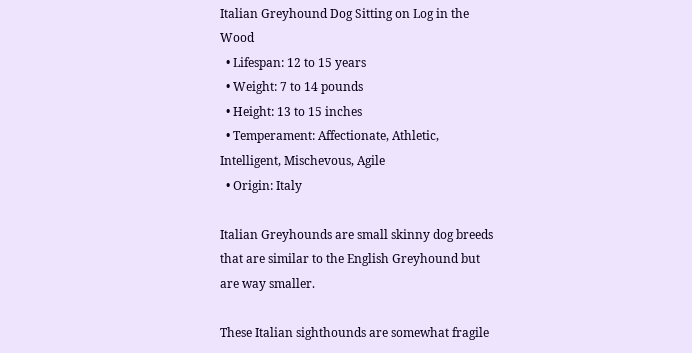Italian Greyhound Dog Sitting on Log in the Wood
  • Lifespan: 12 to 15 years
  • Weight: 7 to 14 pounds
  • Height: 13 to 15 inches
  • Temperament: Affectionate, Athletic, Intelligent, Mischevous, Agile
  • Origin: Italy

Italian Greyhounds are small skinny dog breeds that are similar to the English Greyhound but are way smaller.

These Italian sighthounds are somewhat fragile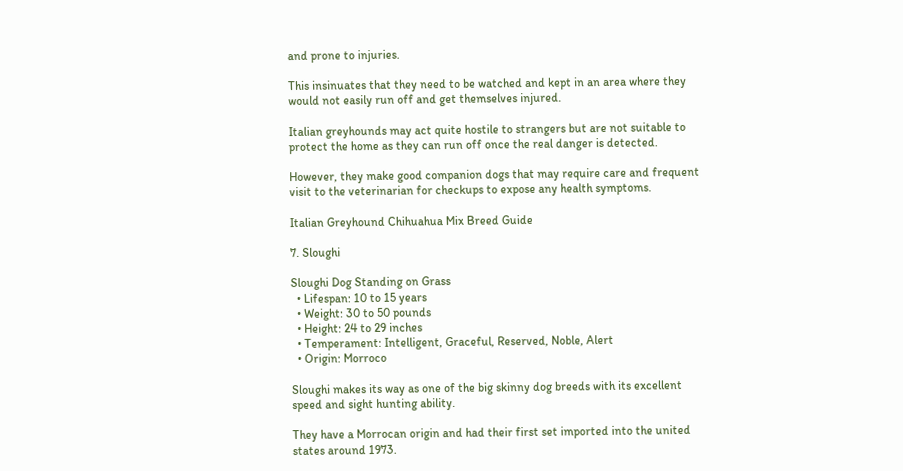and prone to injuries.

This insinuates that they need to be watched and kept in an area where they would not easily run off and get themselves injured.

Italian greyhounds may act quite hostile to strangers but are not suitable to protect the home as they can run off once the real danger is detected.

However, they make good companion dogs that may require care and frequent visit to the veterinarian for checkups to expose any health symptoms.

Italian Greyhound Chihuahua Mix Breed Guide

7. Sloughi

Sloughi Dog Standing on Grass
  • Lifespan: 10 to 15 years
  • Weight: 30 to 50 pounds
  • Height: 24 to 29 inches
  • Temperament: Intelligent, Graceful, Reserved, Noble, Alert
  • Origin: Morroco

Sloughi makes its way as one of the big skinny dog breeds with its excellent speed and sight hunting ability.

They have a Morrocan origin and had their first set imported into the united states around 1973.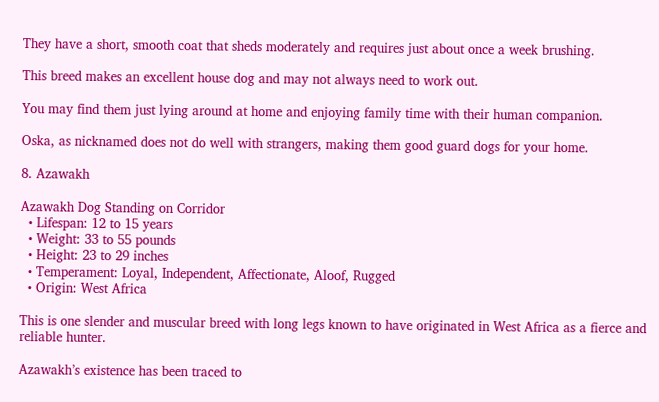They have a short, smooth coat that sheds moderately and requires just about once a week brushing.

This breed makes an excellent house dog and may not always need to work out.

You may find them just lying around at home and enjoying family time with their human companion.

Oska, as nicknamed does not do well with strangers, making them good guard dogs for your home.

8. Azawakh

Azawakh Dog Standing on Corridor
  • Lifespan: 12 to 15 years
  • Weight: 33 to 55 pounds
  • Height: 23 to 29 inches
  • Temperament: Loyal, Independent, Affectionate, Aloof, Rugged
  • Origin: West Africa

This is one slender and muscular breed with long legs known to have originated in West Africa as a fierce and reliable hunter.

Azawakh’s existence has been traced to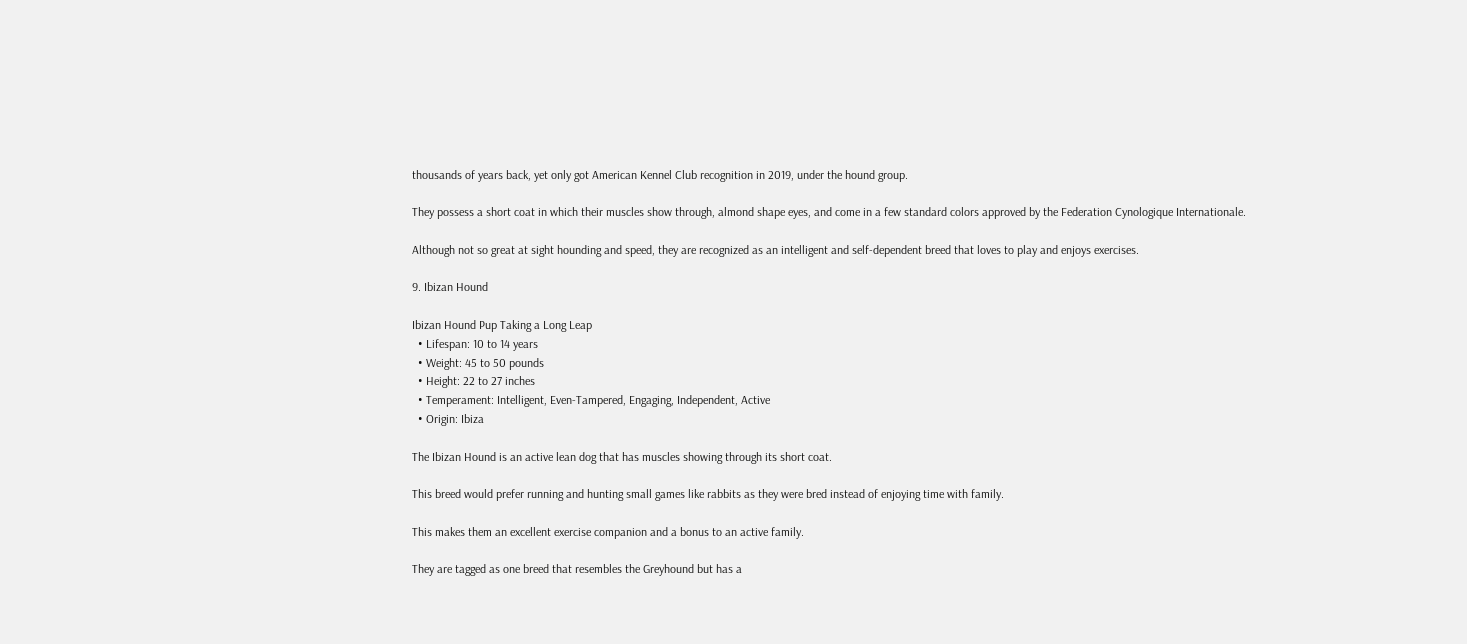thousands of years back, yet only got American Kennel Club recognition in 2019, under the hound group.

They possess a short coat in which their muscles show through, almond shape eyes, and come in a few standard colors approved by the Federation Cynologique Internationale.

Although not so great at sight hounding and speed, they are recognized as an intelligent and self-dependent breed that loves to play and enjoys exercises.

9. Ibizan Hound

Ibizan Hound Pup Taking a Long Leap
  • Lifespan: 10 to 14 years
  • Weight: 45 to 50 pounds
  • Height: 22 to 27 inches
  • Temperament: Intelligent, Even-Tampered, Engaging, Independent, Active
  • Origin: Ibiza

The Ibizan Hound is an active lean dog that has muscles showing through its short coat.

This breed would prefer running and hunting small games like rabbits as they were bred instead of enjoying time with family.

This makes them an excellent exercise companion and a bonus to an active family.

They are tagged as one breed that resembles the Greyhound but has a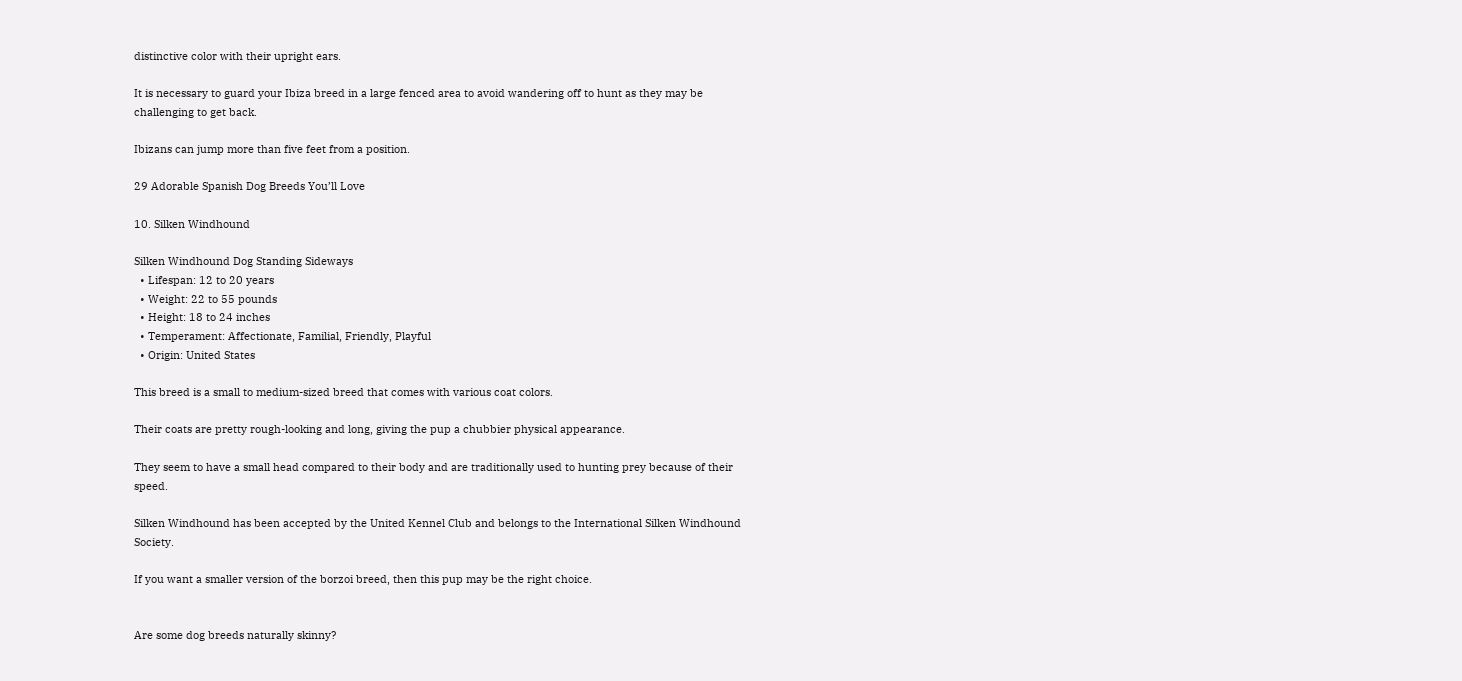distinctive color with their upright ears.

It is necessary to guard your Ibiza breed in a large fenced area to avoid wandering off to hunt as they may be challenging to get back.

Ibizans can jump more than five feet from a position.

29 Adorable Spanish Dog Breeds You’ll Love

10. Silken Windhound

Silken Windhound Dog Standing Sideways
  • Lifespan: 12 to 20 years
  • Weight: 22 to 55 pounds
  • Height: 18 to 24 inches
  • Temperament: Affectionate, Familial, Friendly, Playful
  • Origin: United States

This breed is a small to medium-sized breed that comes with various coat colors.

Their coats are pretty rough-looking and long, giving the pup a chubbier physical appearance.

They seem to have a small head compared to their body and are traditionally used to hunting prey because of their speed.

Silken Windhound has been accepted by the United Kennel Club and belongs to the International Silken Windhound Society.

If you want a smaller version of the borzoi breed, then this pup may be the right choice.


Are some dog breeds naturally skinny?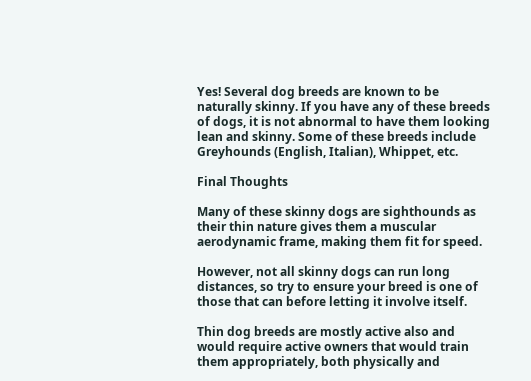Yes! Several dog breeds are known to be naturally skinny. If you have any of these breeds of dogs, it is not abnormal to have them looking lean and skinny. Some of these breeds include Greyhounds (English, Italian), Whippet, etc.

Final Thoughts

Many of these skinny dogs are sighthounds as their thin nature gives them a muscular aerodynamic frame, making them fit for speed.

However, not all skinny dogs can run long distances, so try to ensure your breed is one of those that can before letting it involve itself.

Thin dog breeds are mostly active also and would require active owners that would train them appropriately, both physically and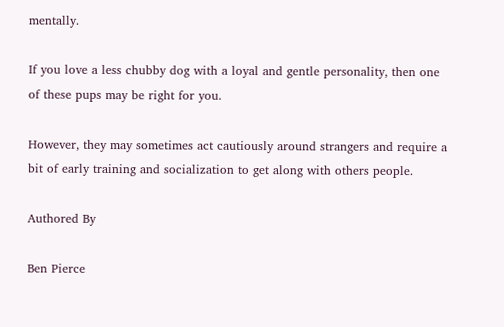mentally.

If you love a less chubby dog with a loyal and gentle personality, then one of these pups may be right for you.

However, they may sometimes act cautiously around strangers and require a bit of early training and socialization to get along with others people.

Authored By

Ben Pierce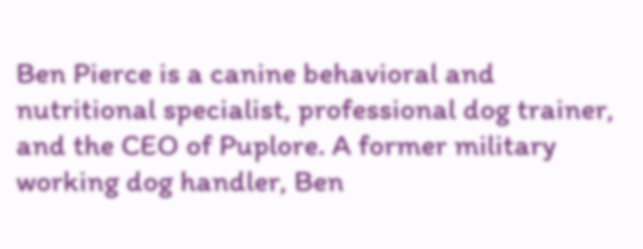Ben Pierce is a canine behavioral and nutritional specialist, professional dog trainer, and the CEO of Puplore. A former military working dog handler, Ben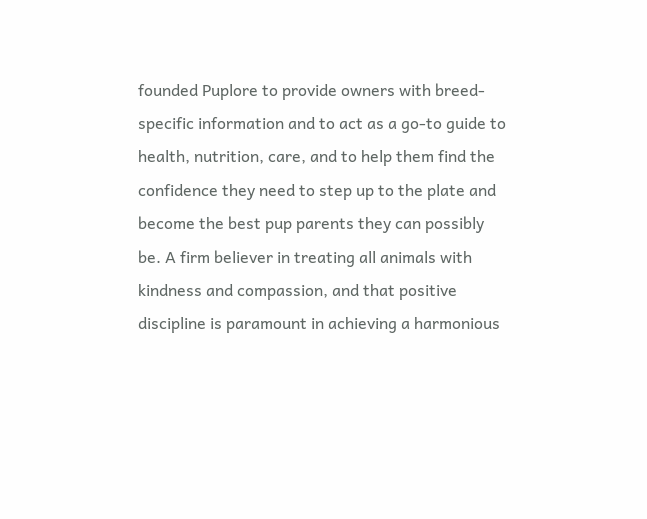founded Puplore to provide owners with breed-specific information and to act as a go-to guide to health, nutrition, care, and to help them find the confidence they need to step up to the plate and become the best pup parents they can possibly be. A firm believer in treating all animals with kindness and compassion, and that positive discipline is paramount in achieving a harmonious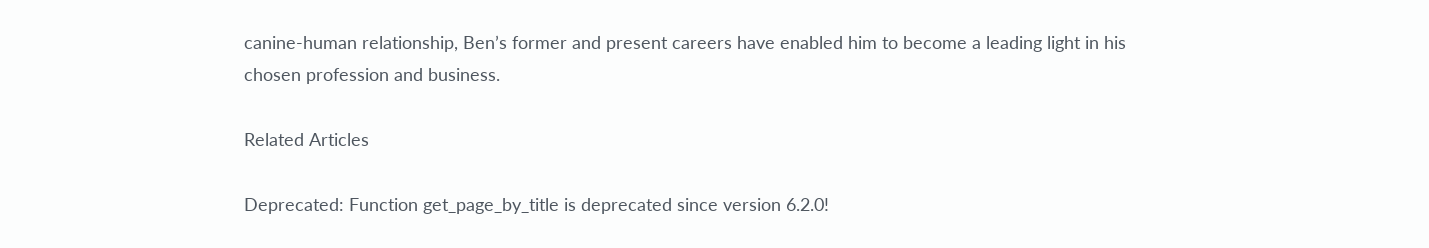canine-human relationship, Ben’s former and present careers have enabled him to become a leading light in his chosen profession and business.

Related Articles

Deprecated: Function get_page_by_title is deprecated since version 6.2.0!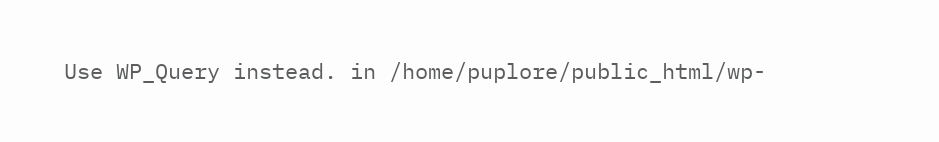Use WP_Query instead. in /home/puplore/public_html/wp-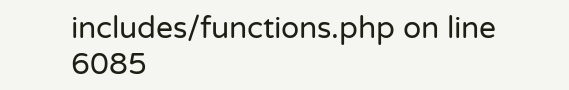includes/functions.php on line 6085